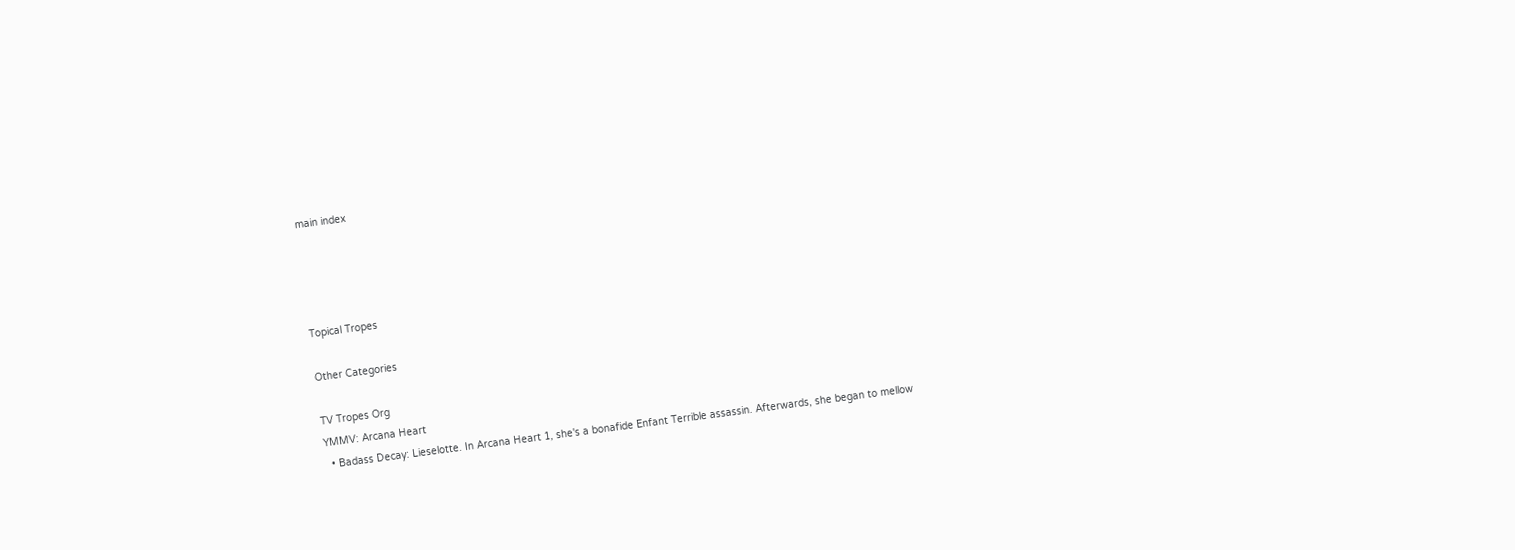main index




Topical Tropes

Other Categories

TV Tropes Org
YMMV: Arcana Heart
  • Badass Decay: Lieselotte. In Arcana Heart 1, she's a bonafide Enfant Terrible assassin. Afterwards, she began to mellow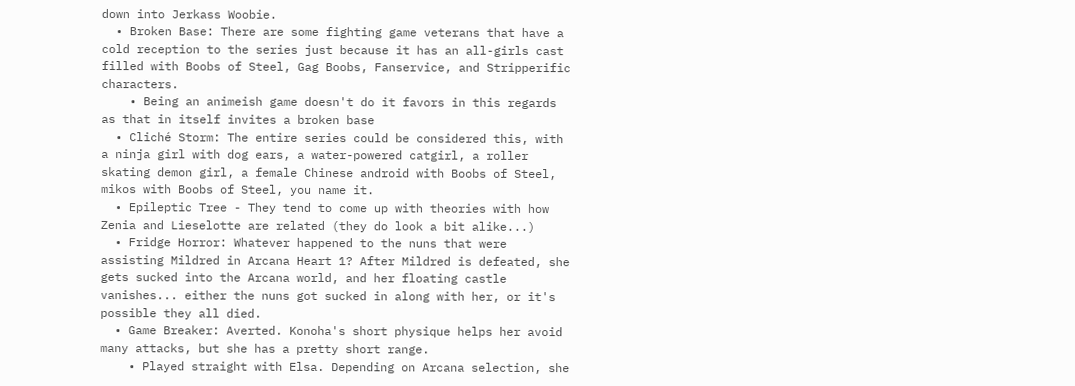down into Jerkass Woobie.
  • Broken Base: There are some fighting game veterans that have a cold reception to the series just because it has an all-girls cast filled with Boobs of Steel, Gag Boobs, Fanservice, and Stripperific characters.
    • Being an animeish game doesn't do it favors in this regards as that in itself invites a broken base
  • Cliché Storm: The entire series could be considered this, with a ninja girl with dog ears, a water-powered catgirl, a roller skating demon girl, a female Chinese android with Boobs of Steel, mikos with Boobs of Steel, you name it.
  • Epileptic Tree - They tend to come up with theories with how Zenia and Lieselotte are related (they do look a bit alike...)
  • Fridge Horror: Whatever happened to the nuns that were assisting Mildred in Arcana Heart 1? After Mildred is defeated, she gets sucked into the Arcana world, and her floating castle vanishes... either the nuns got sucked in along with her, or it's possible they all died.
  • Game Breaker: Averted. Konoha's short physique helps her avoid many attacks, but she has a pretty short range.
    • Played straight with Elsa. Depending on Arcana selection, she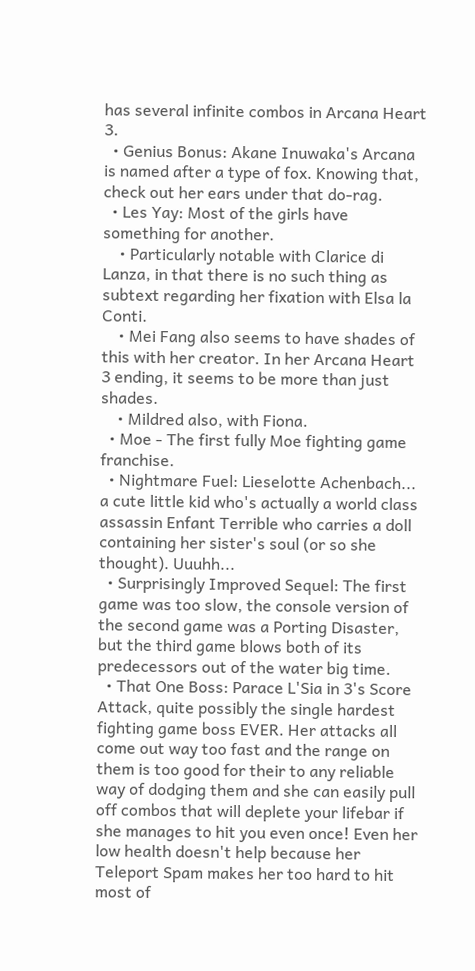has several infinite combos in Arcana Heart 3.
  • Genius Bonus: Akane Inuwaka's Arcana is named after a type of fox. Knowing that, check out her ears under that do-rag.
  • Les Yay: Most of the girls have something for another.
    • Particularly notable with Clarice di Lanza, in that there is no such thing as subtext regarding her fixation with Elsa la Conti.
    • Mei Fang also seems to have shades of this with her creator. In her Arcana Heart 3 ending, it seems to be more than just shades.
    • Mildred also, with Fiona.
  • Moe - The first fully Moe fighting game franchise.
  • Nightmare Fuel: Lieselotte Achenbach... a cute little kid who's actually a world class assassin Enfant Terrible who carries a doll containing her sister's soul (or so she thought). Uuuhh...
  • Surprisingly Improved Sequel: The first game was too slow, the console version of the second game was a Porting Disaster, but the third game blows both of its predecessors out of the water big time.
  • That One Boss: Parace L'Sia in 3's Score Attack, quite possibly the single hardest fighting game boss EVER. Her attacks all come out way too fast and the range on them is too good for their to any reliable way of dodging them and she can easily pull off combos that will deplete your lifebar if she manages to hit you even once! Even her low health doesn't help because her Teleport Spam makes her too hard to hit most of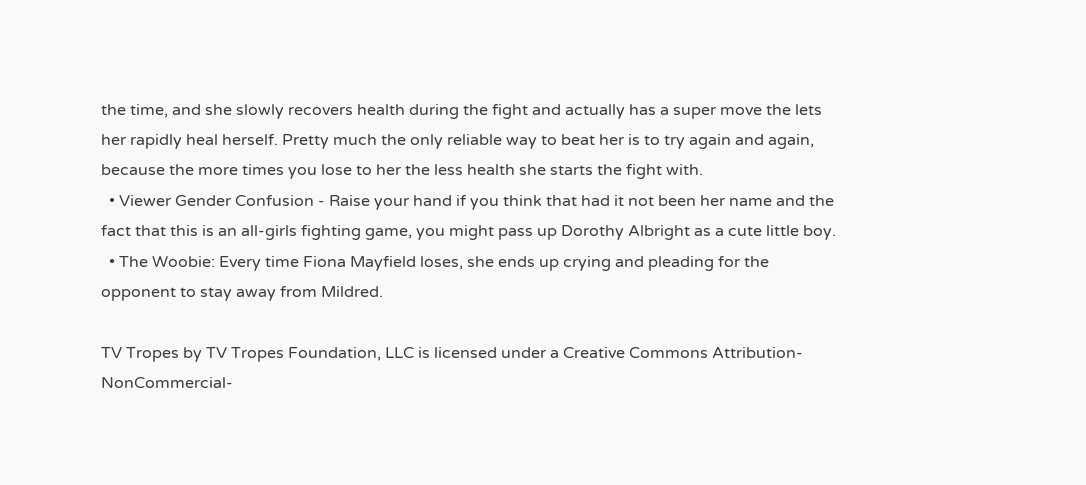the time, and she slowly recovers health during the fight and actually has a super move the lets her rapidly heal herself. Pretty much the only reliable way to beat her is to try again and again, because the more times you lose to her the less health she starts the fight with.
  • Viewer Gender Confusion - Raise your hand if you think that had it not been her name and the fact that this is an all-girls fighting game, you might pass up Dorothy Albright as a cute little boy.
  • The Woobie: Every time Fiona Mayfield loses, she ends up crying and pleading for the opponent to stay away from Mildred.

TV Tropes by TV Tropes Foundation, LLC is licensed under a Creative Commons Attribution-NonCommercial-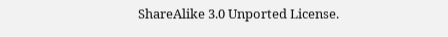ShareAlike 3.0 Unported License.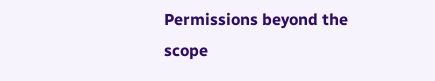Permissions beyond the scope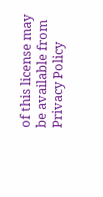of this license may be available from
Privacy Policy